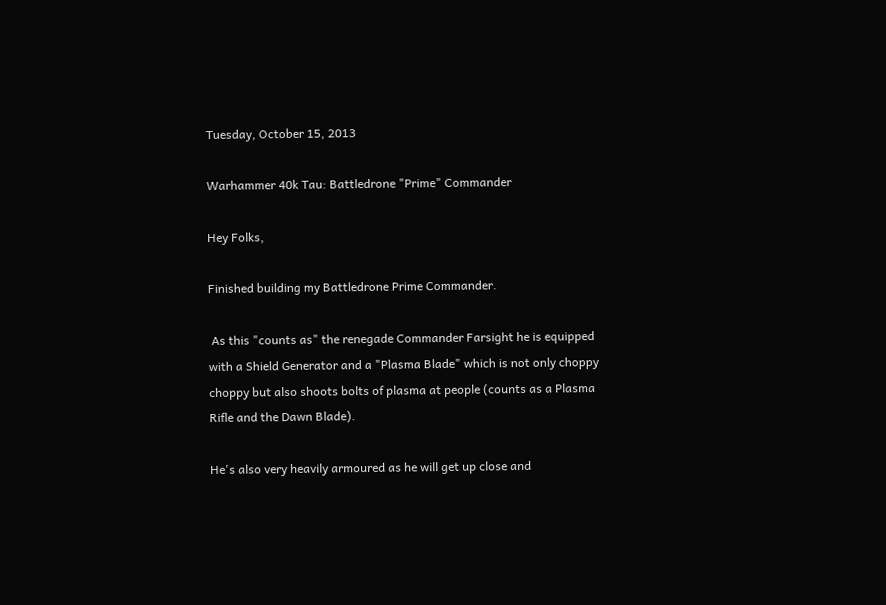Tuesday, October 15, 2013

Warhammer 40k Tau: Battledrone "Prime" Commander

Hey Folks,

Finished building my Battledrone Prime Commander.

 As this "counts as" the renegade Commander Farsight he is equipped with a Shield Generator and a "Plasma Blade" which is not only choppy choppy but also shoots bolts of plasma at people (counts as a Plasma Rifle and the Dawn Blade).

He's also very heavily armoured as he will get up close and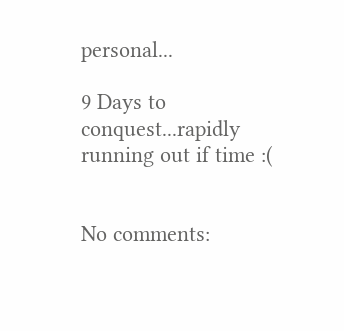personal...

9 Days to conquest...rapidly running out if time :(


No comments: